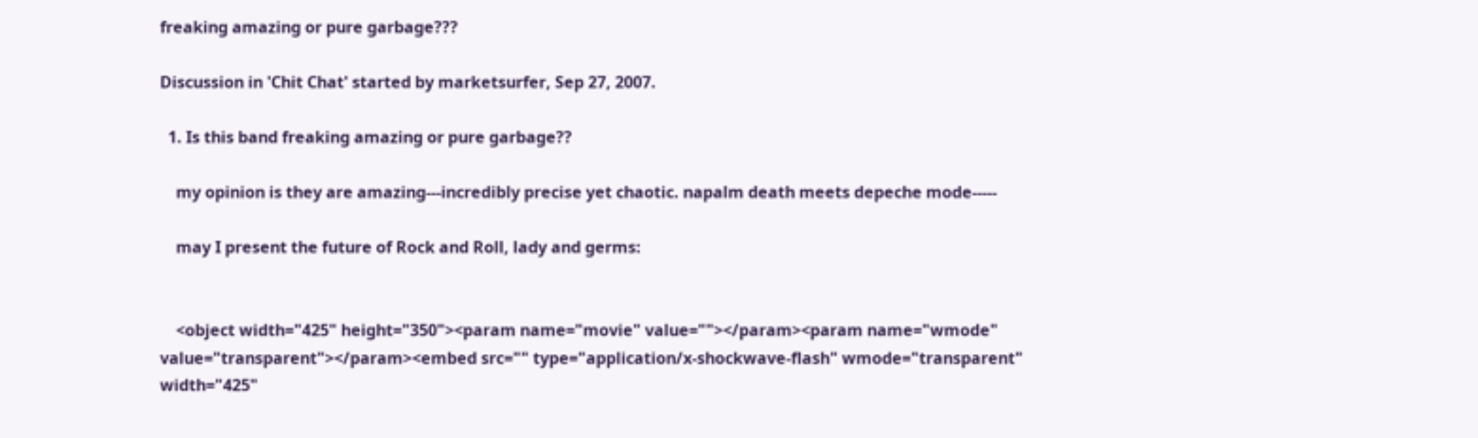freaking amazing or pure garbage???

Discussion in 'Chit Chat' started by marketsurfer, Sep 27, 2007.

  1. Is this band freaking amazing or pure garbage??

    my opinion is they are amazing---incredibly precise yet chaotic. napalm death meets depeche mode-----

    may I present the future of Rock and Roll, lady and germs:


    <object width="425" height="350"><param name="movie" value=""></param><param name="wmode" value="transparent"></param><embed src="" type="application/x-shockwave-flash" wmode="transparent" width="425"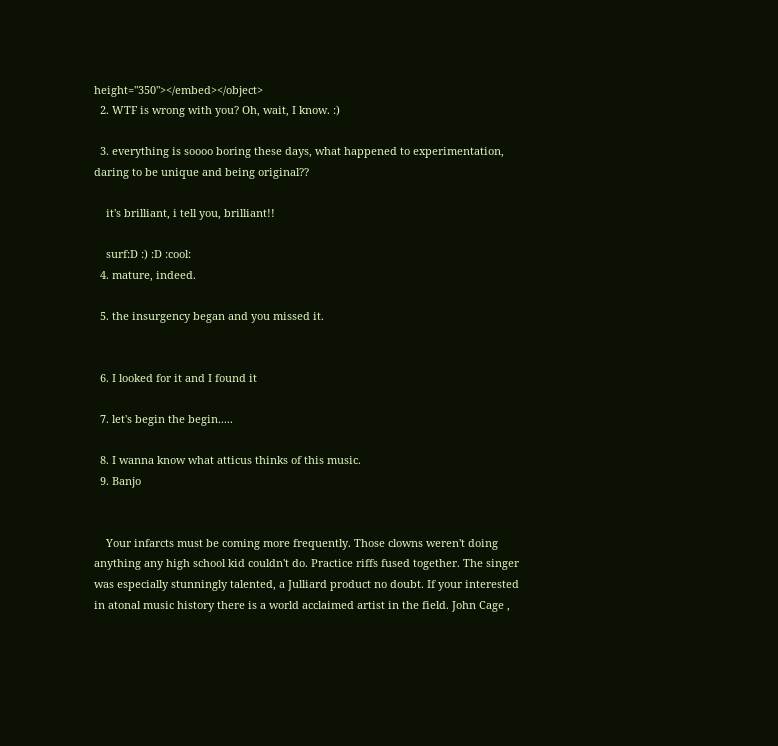height="350"></embed></object>
  2. WTF is wrong with you? Oh, wait, I know. :)

  3. everything is soooo boring these days, what happened to experimentation, daring to be unique and being original??

    it's brilliant, i tell you, brilliant!!

    surf:D :) :D :cool:
  4. mature, indeed.

  5. the insurgency began and you missed it.


  6. I looked for it and I found it

  7. let's begin the begin.....

  8. I wanna know what atticus thinks of this music.
  9. Banjo


    Your infarcts must be coming more frequently. Those clowns weren't doing anything any high school kid couldn't do. Practice riffs fused together. The singer was especially stunningly talented, a Julliard product no doubt. If your interested in atonal music history there is a world acclaimed artist in the field. John Cage ,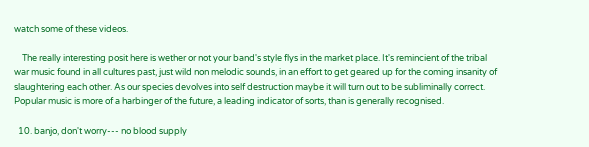watch some of these videos.

    The really interesting posit here is wether or not your band's style flys in the market place. It's remincient of the tribal war music found in all cultures past, just wild non melodic sounds, in an effort to get geared up for the coming insanity of slaughtering each other. As our species devolves into self destruction maybe it will turn out to be subliminally correct. Popular music is more of a harbinger of the future, a leading indicator of sorts, than is generally recognised.

  10. banjo, don't worry--- no blood supply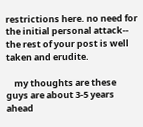restrictions here. no need for the initial personal attack-- the rest of your post is well taken and erudite.

    my thoughts are these guys are about 3-5 years ahead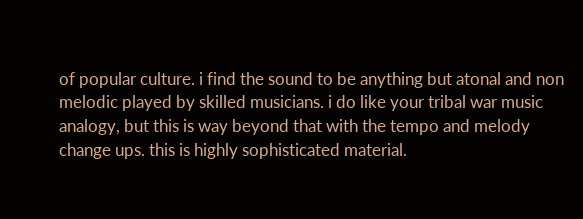of popular culture. i find the sound to be anything but atonal and non melodic played by skilled musicians. i do like your tribal war music analogy, but this is way beyond that with the tempo and melody change ups. this is highly sophisticated material.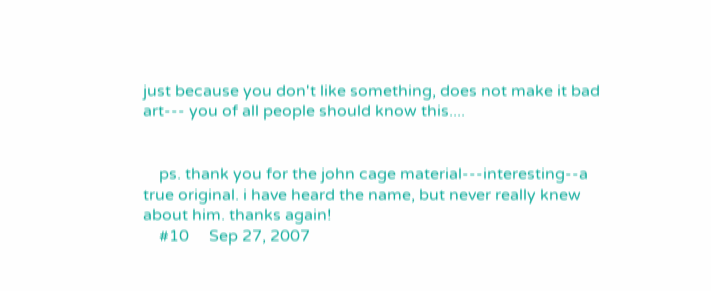just because you don't like something, does not make it bad art--- you of all people should know this....


    ps. thank you for the john cage material---interesting--a true original. i have heard the name, but never really knew about him. thanks again!
    #10     Sep 27, 2007